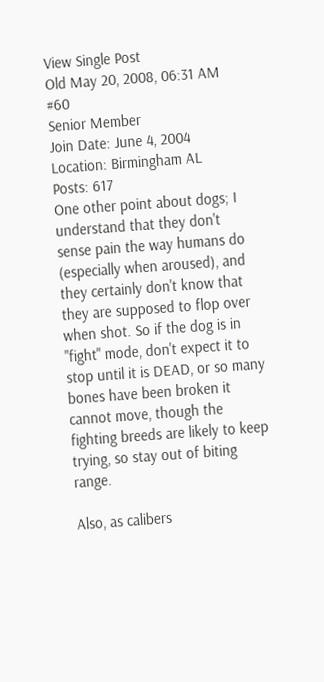View Single Post
Old May 20, 2008, 06:31 AM   #60
Senior Member
Join Date: June 4, 2004
Location: Birmingham AL
Posts: 617
One other point about dogs; I understand that they don't sense pain the way humans do (especially when aroused), and they certainly don't know that they are supposed to flop over when shot. So if the dog is in "fight" mode, don't expect it to stop until it is DEAD, or so many bones have been broken it cannot move, though the fighting breeds are likely to keep trying, so stay out of biting range.

Also, as calibers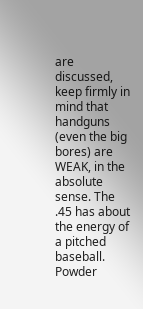are discussed, keep firmly in mind that handguns (even the big bores) are WEAK, in the absolute sense. The .45 has about the energy of a pitched baseball.
Powder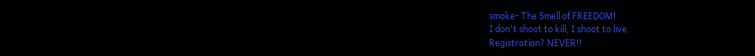smoke- The Smell of FREEDOM!
I don't shoot to kill; I shoot to live.
Registration? NEVER!!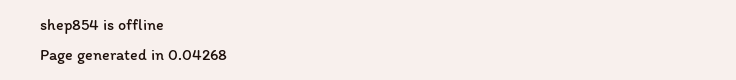shep854 is offline
Page generated in 0.04268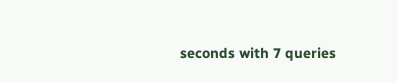seconds with 7 queries